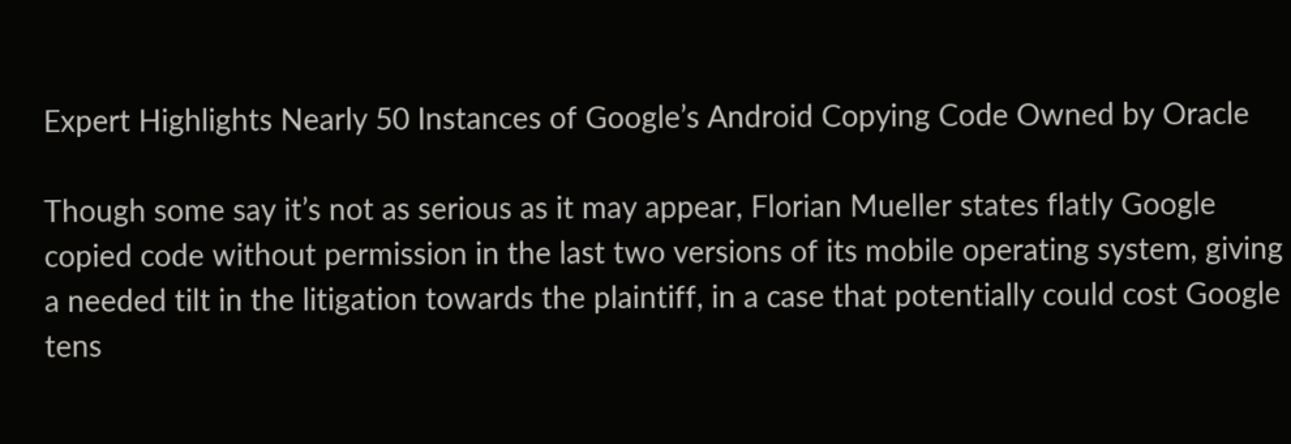Expert Highlights Nearly 50 Instances of Google’s Android Copying Code Owned by Oracle

Though some say it’s not as serious as it may appear, Florian Mueller states flatly Google copied code without permission in the last two versions of its mobile operating system, giving a needed tilt in the litigation towards the plaintiff, in a case that potentially could cost Google tens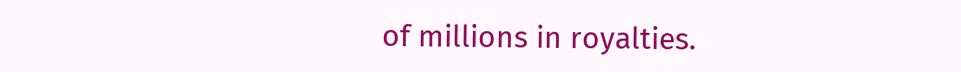of millions in royalties.